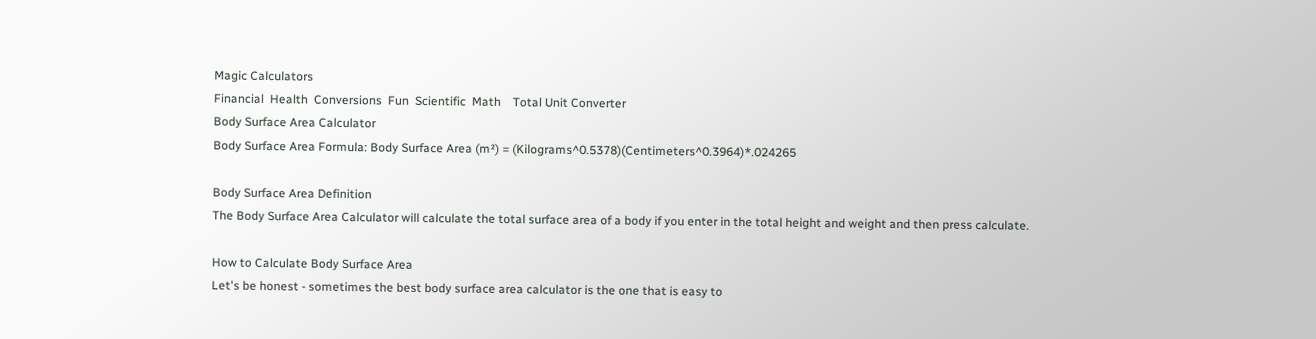Magic Calculators
Financial  Health  Conversions  Fun  Scientific  Math    Total Unit Converter
Body Surface Area Calculator
Body Surface Area Formula: Body Surface Area (m²) = (Kilograms^0.5378)(Centimeters^0.3964)*.024265

Body Surface Area Definition
The Body Surface Area Calculator will calculate the total surface area of a body if you enter in the total height and weight and then press calculate.

How to Calculate Body Surface Area
Let's be honest - sometimes the best body surface area calculator is the one that is easy to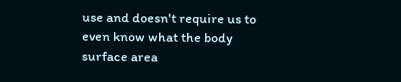use and doesn't require us to even know what the body surface area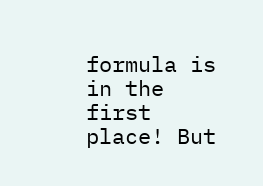formula is in the first place! But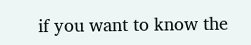if you want to know the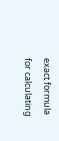exact formula for calculating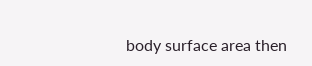body surface area then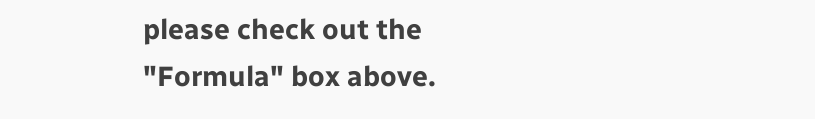please check out the "Formula" box above.